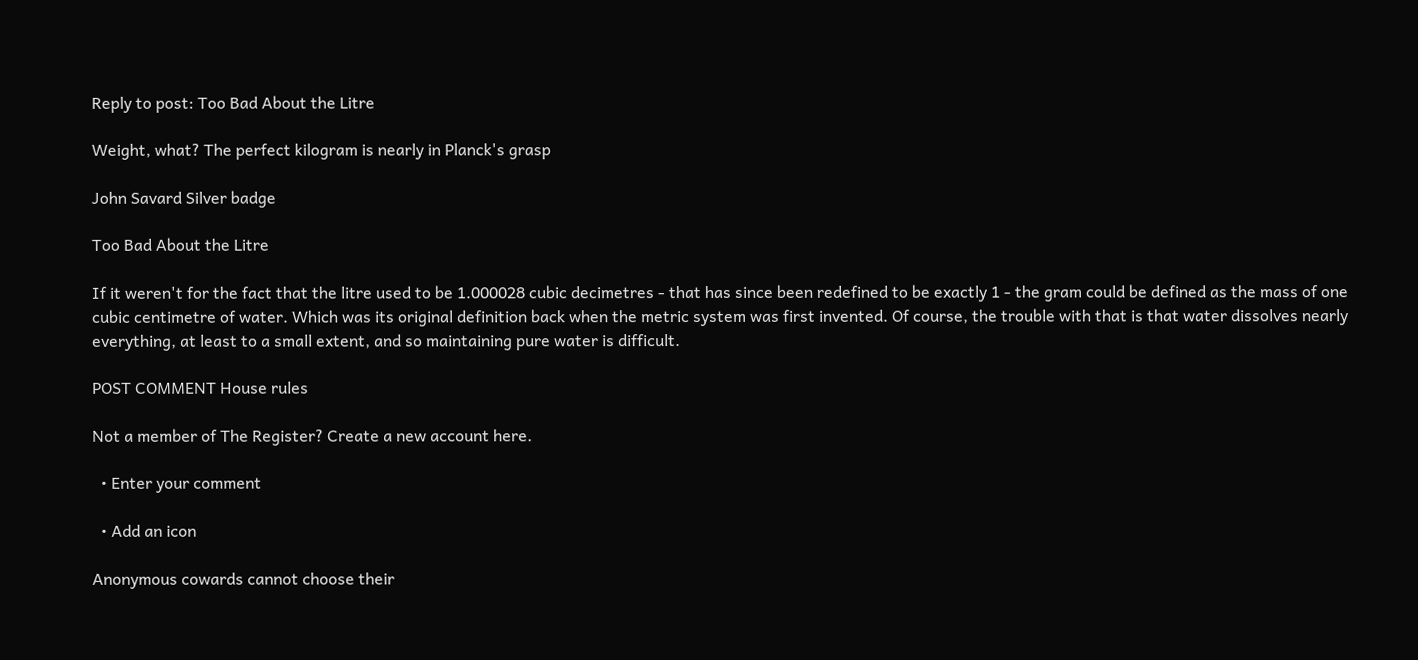Reply to post: Too Bad About the Litre

Weight, what? The perfect kilogram is nearly in Planck's grasp

John Savard Silver badge

Too Bad About the Litre

If it weren't for the fact that the litre used to be 1.000028 cubic decimetres - that has since been redefined to be exactly 1 - the gram could be defined as the mass of one cubic centimetre of water. Which was its original definition back when the metric system was first invented. Of course, the trouble with that is that water dissolves nearly everything, at least to a small extent, and so maintaining pure water is difficult.

POST COMMENT House rules

Not a member of The Register? Create a new account here.

  • Enter your comment

  • Add an icon

Anonymous cowards cannot choose their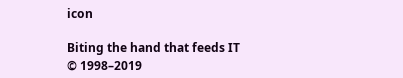icon

Biting the hand that feeds IT © 1998–2019